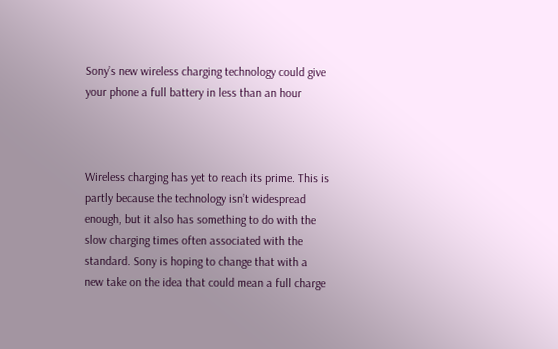Sony’s new wireless charging technology could give your phone a full battery in less than an hour



Wireless charging has yet to reach its prime. This is partly because the technology isn’t widespread enough, but it also has something to do with the slow charging times often associated with the standard. Sony is hoping to change that with a new take on the idea that could mean a full charge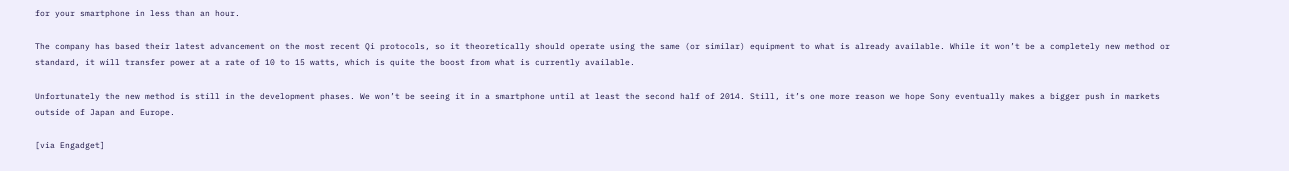for your smartphone in less than an hour.

The company has based their latest advancement on the most recent Qi protocols, so it theoretically should operate using the same (or similar) equipment to what is already available. While it won’t be a completely new method or standard, it will transfer power at a rate of 10 to 15 watts, which is quite the boost from what is currently available.

Unfortunately the new method is still in the development phases. We won’t be seeing it in a smartphone until at least the second half of 2014. Still, it’s one more reason we hope Sony eventually makes a bigger push in markets outside of Japan and Europe.

[via Engadget]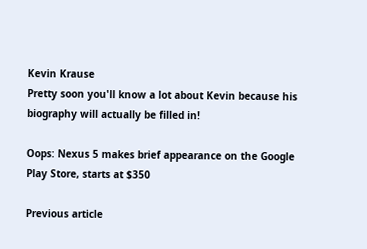Kevin Krause
Pretty soon you'll know a lot about Kevin because his biography will actually be filled in!

Oops: Nexus 5 makes brief appearance on the Google Play Store, starts at $350

Previous article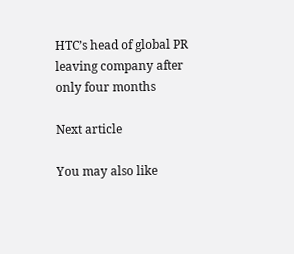HTC’s head of global PR leaving company after only four months

Next article

You may also like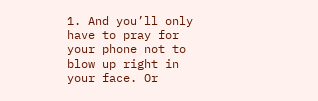1. And you’ll only have to pray for your phone not to blow up right in your face. Or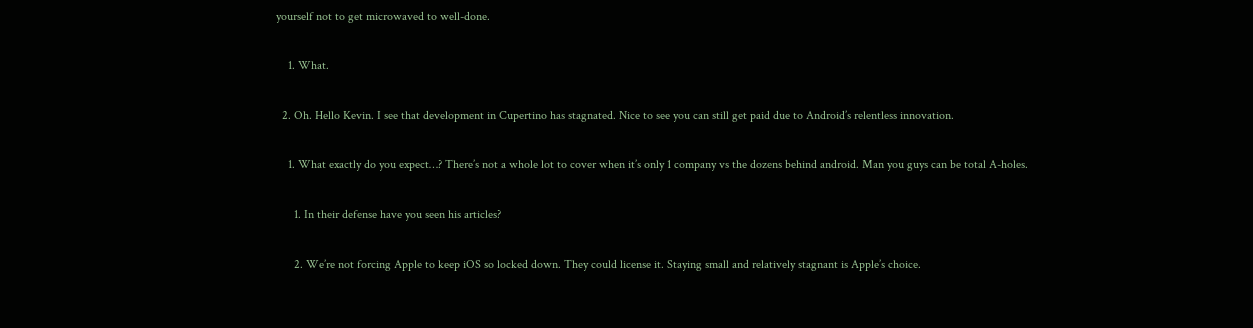yourself not to get microwaved to well-done.

    1. What.

  2. Oh. Hello Kevin. I see that development in Cupertino has stagnated. Nice to see you can still get paid due to Android’s relentless innovation.

    1. What exactly do you expect…? There’s not a whole lot to cover when it’s only 1 company vs the dozens behind android. Man you guys can be total A-holes.

      1. In their defense have you seen his articles?

      2. We’re not forcing Apple to keep iOS so locked down. They could license it. Staying small and relatively stagnant is Apple’s choice.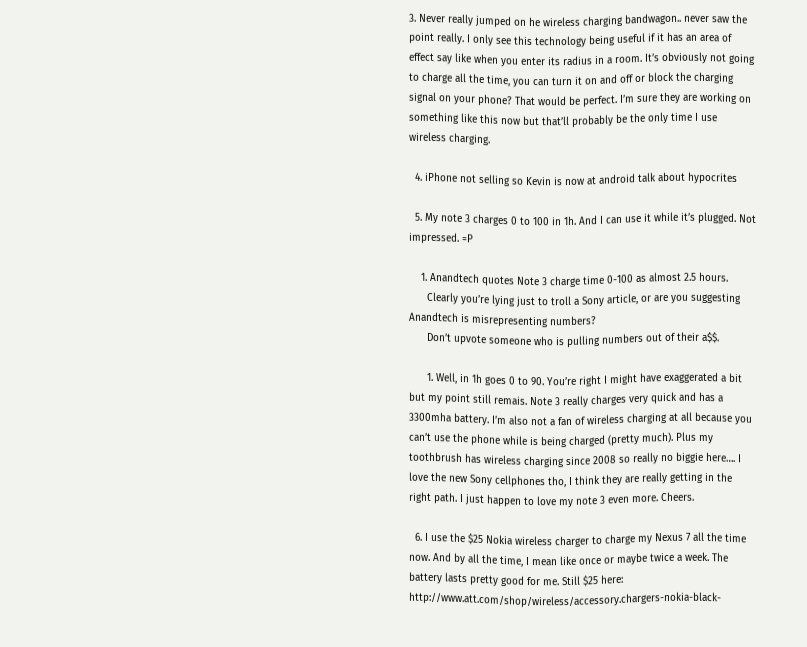3. Never really jumped on he wireless charging bandwagon.. never saw the point really. I only see this technology being useful if it has an area of effect say like when you enter its radius in a room. It’s obviously not going to charge all the time, you can turn it on and off or block the charging signal on your phone? That would be perfect. I’m sure they are working on something like this now but that’ll probably be the only time I use wireless charging.

  4. iPhone not selling so Kevin is now at android talk about hypocrites

  5. My note 3 charges 0 to 100 in 1h. And I can use it while it’s plugged. Not impressed. =P

    1. Anandtech quotes Note 3 charge time 0-100 as almost 2.5 hours.
      Clearly you’re lying just to troll a Sony article, or are you suggesting Anandtech is misrepresenting numbers?
      Don’t upvote someone who is pulling numbers out of their a$$.

      1. Well, in 1h goes 0 to 90. You’re right I might have exaggerated a bit but my point still remais. Note 3 really charges very quick and has a 3300mha battery. I’m also not a fan of wireless charging at all because you can’t use the phone while is being charged (pretty much). Plus my toothbrush has wireless charging since 2008 so really no biggie here…. I love the new Sony cellphones tho, I think they are really getting in the right path. I just happen to love my note 3 even more. Cheers.

  6. I use the $25 Nokia wireless charger to charge my Nexus 7 all the time now. And by all the time, I mean like once or maybe twice a week. The battery lasts pretty good for me. Still $25 here: http://www.att.com/shop/wireless/accessory.chargers-nokia-black-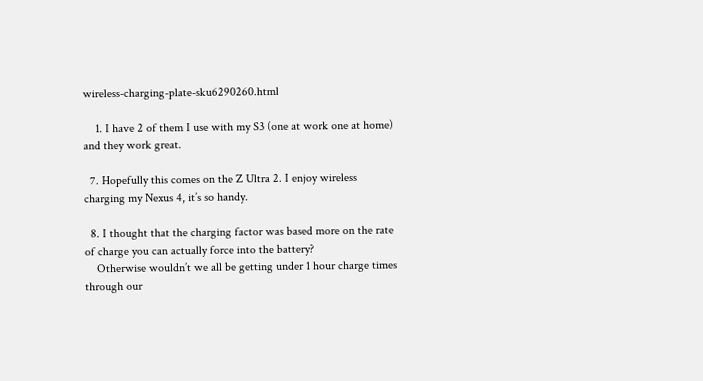wireless-charging-plate-sku6290260.html

    1. I have 2 of them I use with my S3 (one at work one at home) and they work great.

  7. Hopefully this comes on the Z Ultra 2. I enjoy wireless charging my Nexus 4, it’s so handy.

  8. I thought that the charging factor was based more on the rate of charge you can actually force into the battery?
    Otherwise wouldn’t we all be getting under 1 hour charge times through our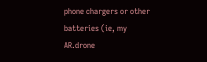phone chargers or other batteries (ie, my AR.drone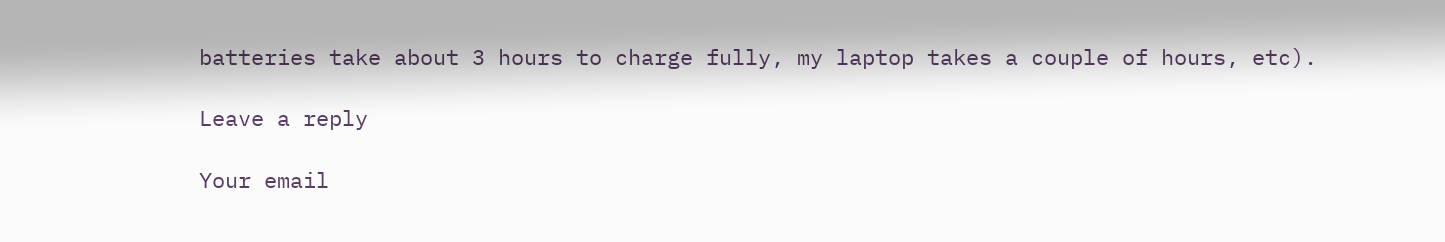batteries take about 3 hours to charge fully, my laptop takes a couple of hours, etc).

Leave a reply

Your email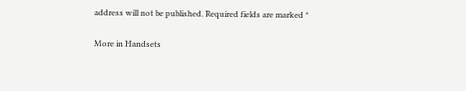address will not be published. Required fields are marked *

More in Handsets